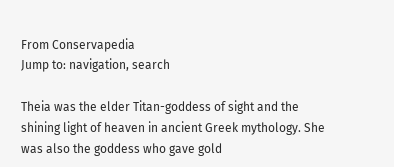From Conservapedia
Jump to: navigation, search

Theia was the elder Titan-goddess of sight and the shining light of heaven in ancient Greek mythology. She was also the goddess who gave gold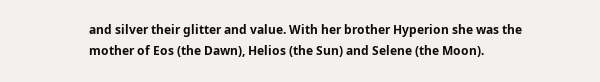and silver their glitter and value. With her brother Hyperion she was the mother of Eos (the Dawn), Helios (the Sun) and Selene (the Moon).